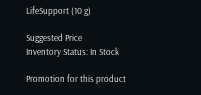LifeSupport (10 g)

Suggested Price
Inventory Status: In Stock

Promotion for this product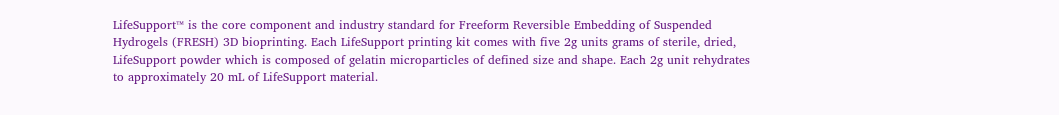LifeSupport™ is the core component and industry standard for Freeform Reversible Embedding of Suspended Hydrogels (FRESH) 3D bioprinting. Each LifeSupport printing kit comes with five 2g units grams of sterile, dried, LifeSupport powder which is composed of gelatin microparticles of defined size and shape. Each 2g unit rehydrates to approximately 20 mL of LifeSupport material.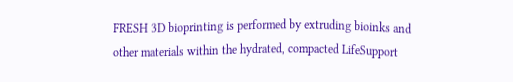FRESH 3D bioprinting is performed by extruding bioinks and other materials within the hydrated, compacted LifeSupport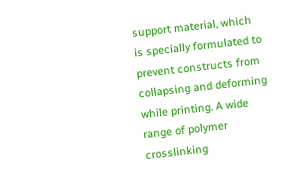support material, which is specially formulated to prevent constructs from collapsing and deforming while printing. A wide range of polymer crosslinking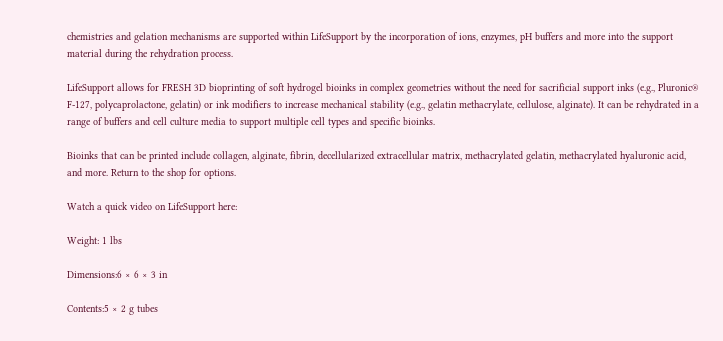chemistries and gelation mechanisms are supported within LifeSupport by the incorporation of ions, enzymes, pH buffers and more into the support material during the rehydration process.

LifeSupport allows for FRESH 3D bioprinting of soft hydrogel bioinks in complex geometries without the need for sacrificial support inks (e.g., Pluronic® F-127, polycaprolactone, gelatin) or ink modifiers to increase mechanical stability (e.g., gelatin methacrylate, cellulose, alginate). It can be rehydrated in a range of buffers and cell culture media to support multiple cell types and specific bioinks.

Bioinks that can be printed include collagen, alginate, fibrin, decellularized extracellular matrix, methacrylated gelatin, methacrylated hyaluronic acid, and more. Return to the shop for options.

Watch a quick video on LifeSupport here:

Weight: 1 lbs

Dimensions:6 × 6 × 3 in

Contents:5 × 2 g tubes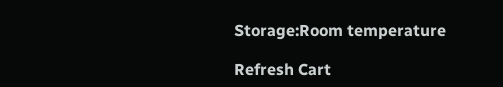Storage:Room temperature

Refresh Cart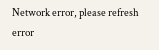Network error, please refresh error